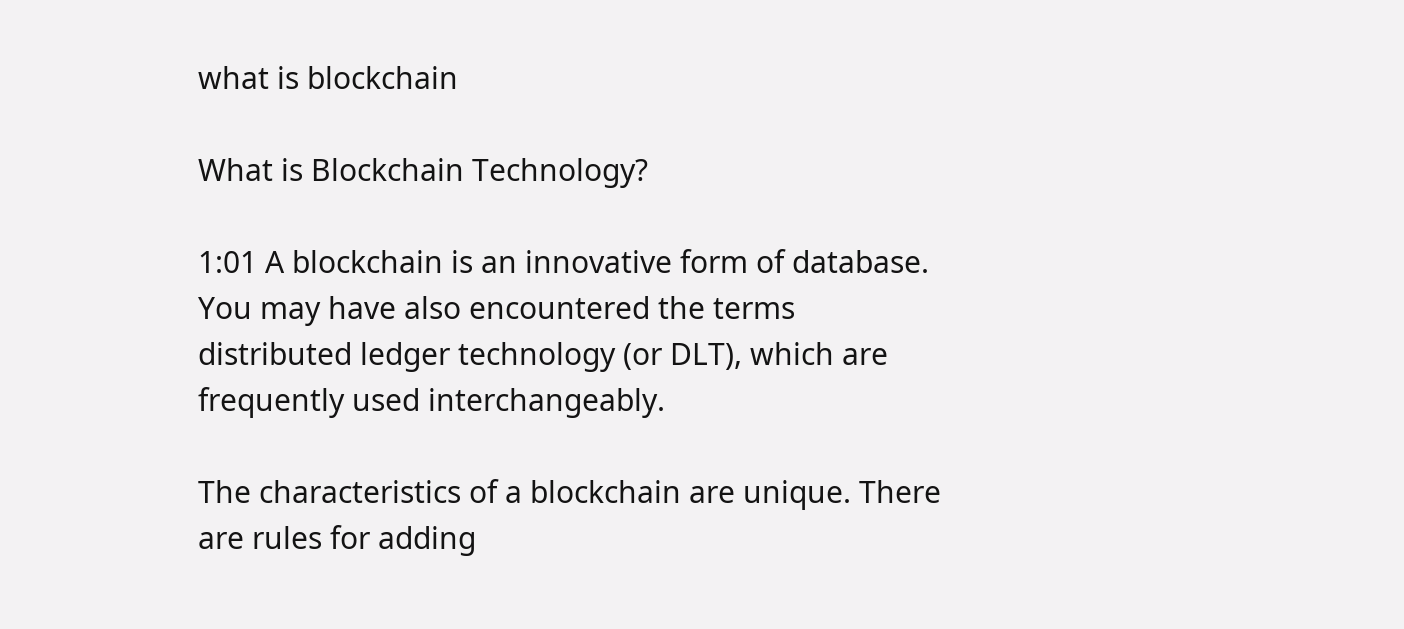what is blockchain

What is Blockchain Technology?

1:01 A blockchain is an innovative form of database. You may have also encountered the terms distributed ledger technology (or DLT), which are frequently used interchangeably.

The characteristics of a blockchain are unique. There are rules for adding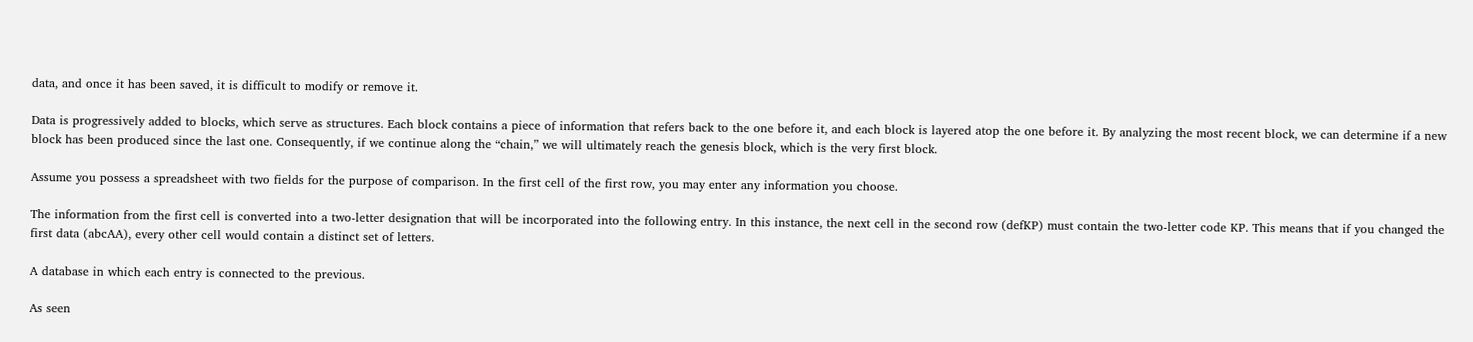data, and once it has been saved, it is difficult to modify or remove it.

Data is progressively added to blocks, which serve as structures. Each block contains a piece of information that refers back to the one before it, and each block is layered atop the one before it. By analyzing the most recent block, we can determine if a new block has been produced since the last one. Consequently, if we continue along the “chain,” we will ultimately reach the genesis block, which is the very first block.

Assume you possess a spreadsheet with two fields for the purpose of comparison. In the first cell of the first row, you may enter any information you choose.

The information from the first cell is converted into a two-letter designation that will be incorporated into the following entry. In this instance, the next cell in the second row (defKP) must contain the two-letter code KP. This means that if you changed the first data (abcAA), every other cell would contain a distinct set of letters.

A database in which each entry is connected to the previous.

As seen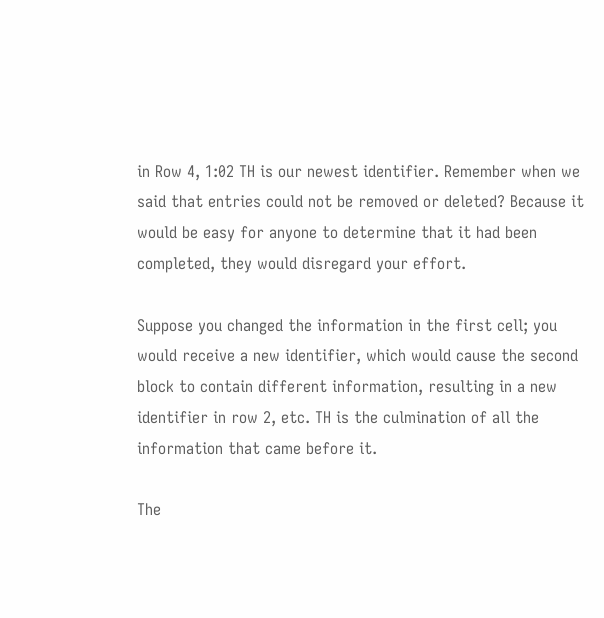in Row 4, 1:02 TH is our newest identifier. Remember when we said that entries could not be removed or deleted? Because it would be easy for anyone to determine that it had been completed, they would disregard your effort.

Suppose you changed the information in the first cell; you would receive a new identifier, which would cause the second block to contain different information, resulting in a new identifier in row 2, etc. TH is the culmination of all the information that came before it.

The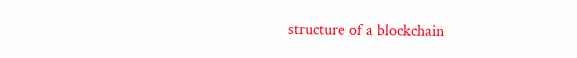structure of a blockchain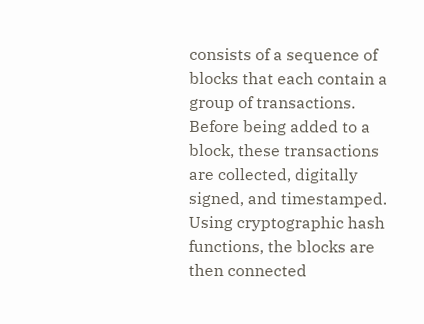consists of a sequence of blocks that each contain a group of transactions. Before being added to a block, these transactions are collected, digitally signed, and timestamped. Using cryptographic hash functions, the blocks are then connected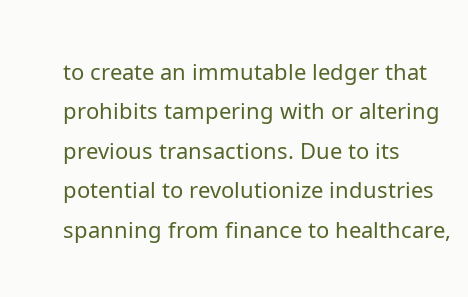to create an immutable ledger that prohibits tampering with or altering previous transactions. Due to its potential to revolutionize industries spanning from finance to healthcare,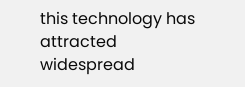this technology has attracted widespread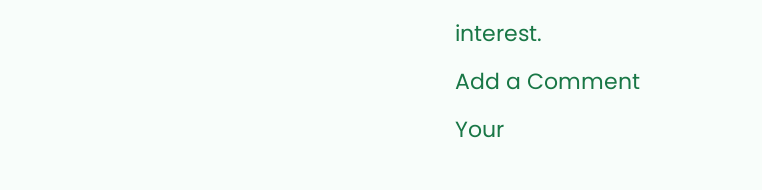interest.

Add a Comment

Your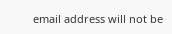email address will not be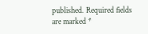published. Required fields are marked *